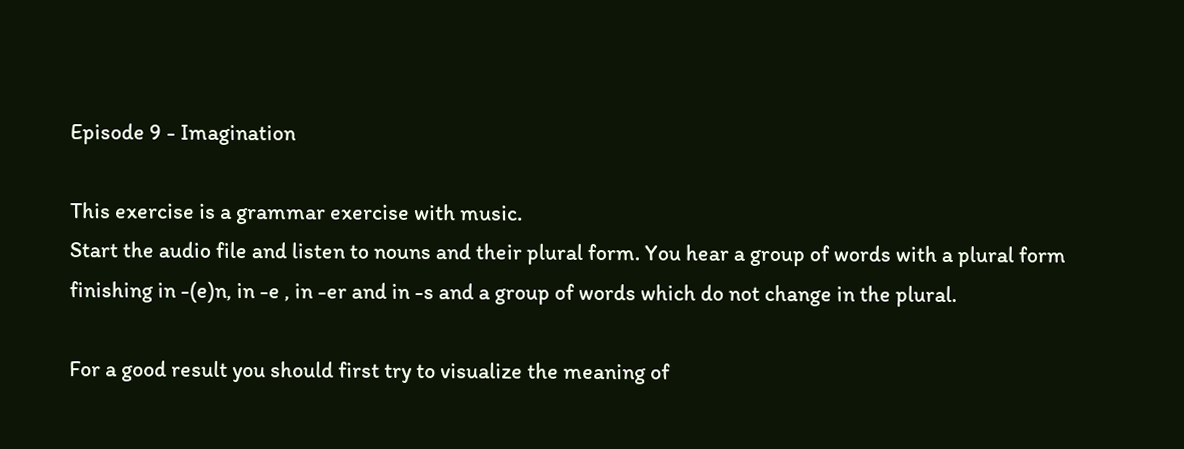Episode 9 - Imagination

This exercise is a grammar exercise with music.
Start the audio file and listen to nouns and their plural form. You hear a group of words with a plural form finishing in -(e)n, in -e , in -er and in -s and a group of words which do not change in the plural.

For a good result you should first try to visualize the meaning of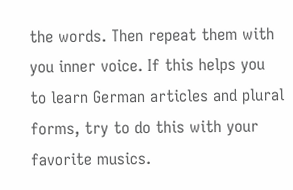the words. Then repeat them with you inner voice. If this helps you to learn German articles and plural forms, try to do this with your favorite musics.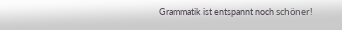Grammatik ist entspannt noch schöner!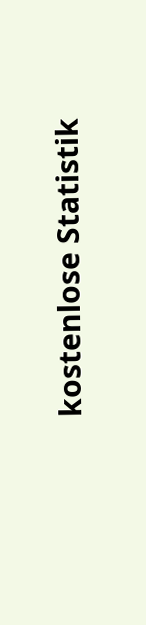kostenlose Statistik